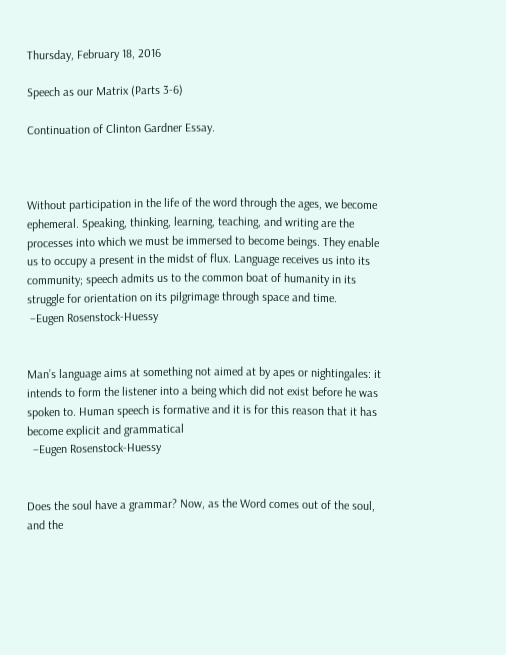Thursday, February 18, 2016

Speech as our Matrix (Parts 3-6)

Continuation of Clinton Gardner Essay.



Without participation in the life of the word through the ages, we become ephemeral. Speaking, thinking, learning, teaching, and writing are the processes into which we must be immersed to become beings. They enable us to occupy a present in the midst of flux. Language receives us into its community; speech admits us to the common boat of humanity in its struggle for orientation on its pilgrimage through space and time.
 –Eugen Rosenstock-Huessy


Man’s language aims at something not aimed at by apes or nightingales: it intends to form the listener into a being which did not exist before he was spoken to. Human speech is formative and it is for this reason that it has become explicit and grammatical
  –Eugen Rosenstock-Huessy


Does the soul have a grammar? Now, as the Word comes out of the soul, and the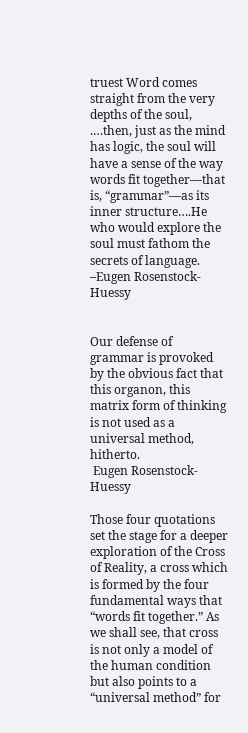truest Word comes straight from the very depths of the soul, .…then, just as the mind has logic, the soul will have a sense of the way words fit together—that is, “grammar”—as its inner structure….He who would explore the soul must fathom the secrets of language.
–Eugen Rosenstock-Huessy


Our defense of grammar is provoked by the obvious fact that this organon, this matrix form of thinking is not used as a universal method, hitherto.
 Eugen Rosenstock-Huessy

Those four quotations set the stage for a deeper exploration of the Cross of Reality, a cross which is formed by the four fundamental ways that “words fit together.” As we shall see, that cross is not only a model of the human condition but also points to a “universal method” for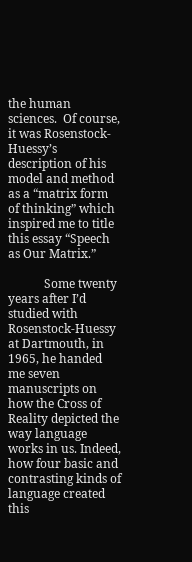the human sciences.  Of course, it was Rosenstock-Huessy’s description of his model and method as a “matrix form of thinking” which inspired me to title this essay “Speech as Our Matrix.”

            Some twenty years after I’d studied with Rosenstock-Huessy at Dartmouth, in 1965, he handed me seven manuscripts on how the Cross of Reality depicted the way language works in us. Indeed, how four basic and contrasting kinds of language created this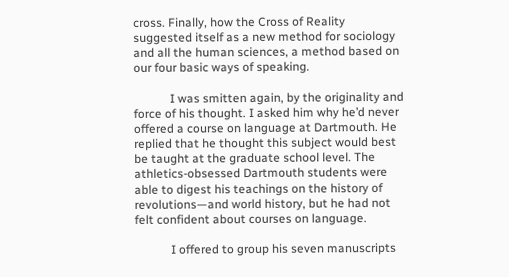cross. Finally, how the Cross of Reality suggested itself as a new method for sociology and all the human sciences, a method based on our four basic ways of speaking.

            I was smitten again, by the originality and force of his thought. I asked him why he’d never offered a course on language at Dartmouth. He replied that he thought this subject would best be taught at the graduate school level. The athletics-obsessed Dartmouth students were able to digest his teachings on the history of revolutions—and world history, but he had not felt confident about courses on language.

            I offered to group his seven manuscripts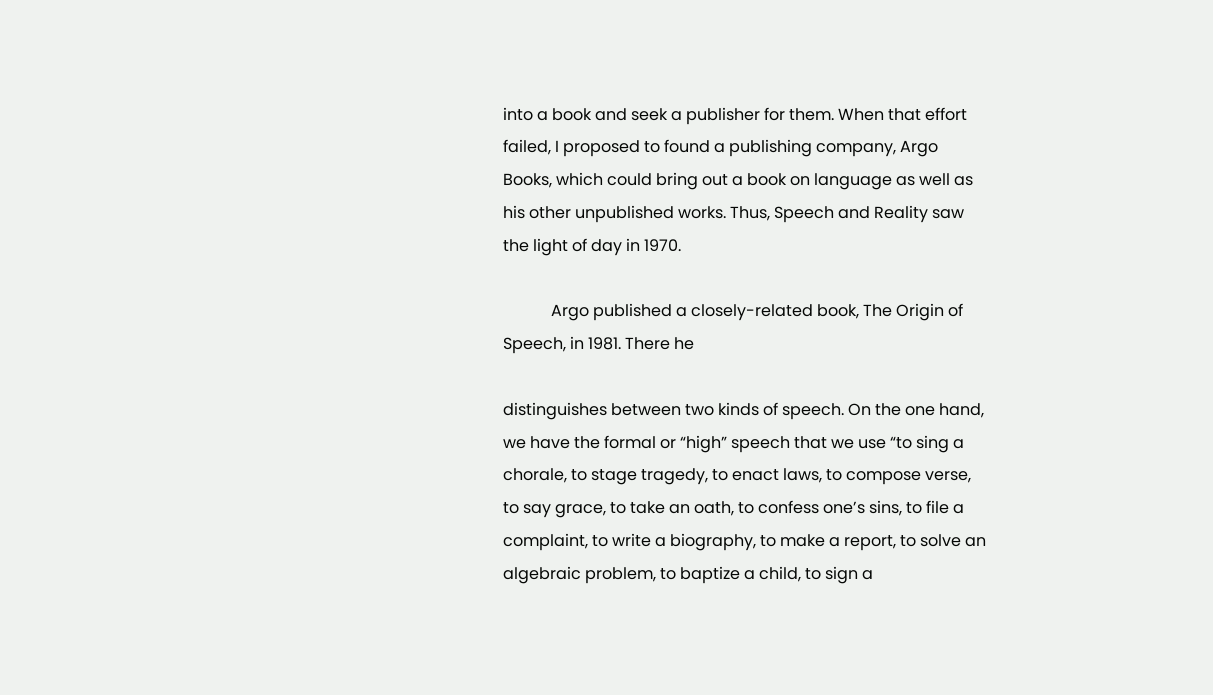into a book and seek a publisher for them. When that effort failed, I proposed to found a publishing company, Argo Books, which could bring out a book on language as well as his other unpublished works. Thus, Speech and Reality saw the light of day in 1970.

            Argo published a closely-related book, The Origin of Speech, in 1981. There he

distinguishes between two kinds of speech. On the one hand, we have the formal or “high” speech that we use “to sing a chorale, to stage tragedy, to enact laws, to compose verse, to say grace, to take an oath, to confess one’s sins, to file a complaint, to write a biography, to make a report, to solve an algebraic problem, to baptize a child, to sign a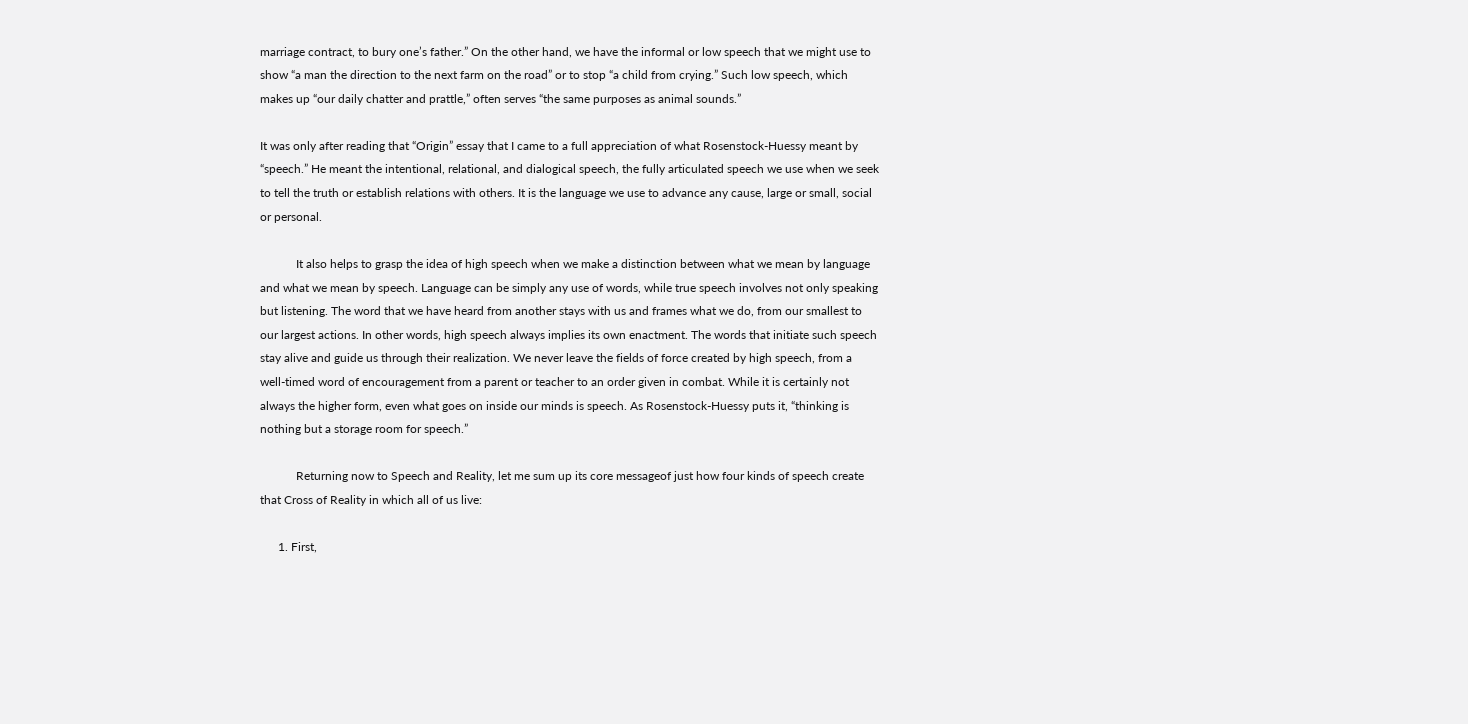marriage contract, to bury one’s father.” On the other hand, we have the informal or low speech that we might use to show “a man the direction to the next farm on the road” or to stop “a child from crying.” Such low speech, which makes up “our daily chatter and prattle,” often serves “the same purposes as animal sounds.”

It was only after reading that “Origin” essay that I came to a full appreciation of what Rosenstock-Huessy meant by “speech.” He meant the intentional, relational, and dialogical speech, the fully articulated speech we use when we seek to tell the truth or establish relations with others. It is the language we use to advance any cause, large or small, social or personal.

            It also helps to grasp the idea of high speech when we make a distinction between what we mean by language and what we mean by speech. Language can be simply any use of words, while true speech involves not only speaking but listening. The word that we have heard from another stays with us and frames what we do, from our smallest to our largest actions. In other words, high speech always implies its own enactment. The words that initiate such speech stay alive and guide us through their realization. We never leave the fields of force created by high speech, from a well-timed word of encouragement from a parent or teacher to an order given in combat. While it is certainly not always the higher form, even what goes on inside our minds is speech. As Rosenstock-Huessy puts it, “thinking is nothing but a storage room for speech.”

            Returning now to Speech and Reality, let me sum up its core messageof just how four kinds of speech create that Cross of Reality in which all of us live:

      1. First,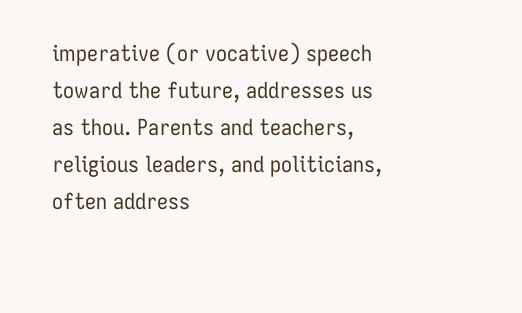imperative (or vocative) speech toward the future, addresses us as thou. Parents and teachers, religious leaders, and politicians, often address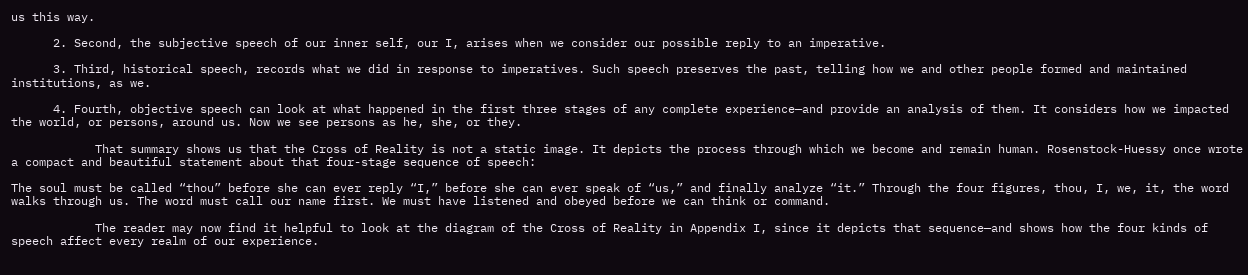us this way.

      2. Second, the subjective speech of our inner self, our I, arises when we consider our possible reply to an imperative.

      3. Third, historical speech, records what we did in response to imperatives. Such speech preserves the past, telling how we and other people formed and maintained institutions, as we.

      4. Fourth, objective speech can look at what happened in the first three stages of any complete experience—and provide an analysis of them. It considers how we impacted the world, or persons, around us. Now we see persons as he, she, or they.

            That summary shows us that the Cross of Reality is not a static image. It depicts the process through which we become and remain human. Rosenstock-Huessy once wrote a compact and beautiful statement about that four-stage sequence of speech:

The soul must be called “thou” before she can ever reply “I,” before she can ever speak of “us,” and finally analyze “it.” Through the four figures, thou, I, we, it, the word walks through us. The word must call our name first. We must have listened and obeyed before we can think or command.

            The reader may now find it helpful to look at the diagram of the Cross of Reality in Appendix I, since it depicts that sequence—and shows how the four kinds of speech affect every realm of our experience.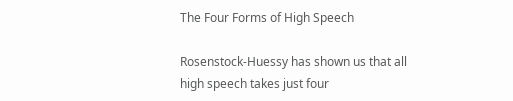The Four Forms of High Speech

Rosenstock-Huessy has shown us that all high speech takes just four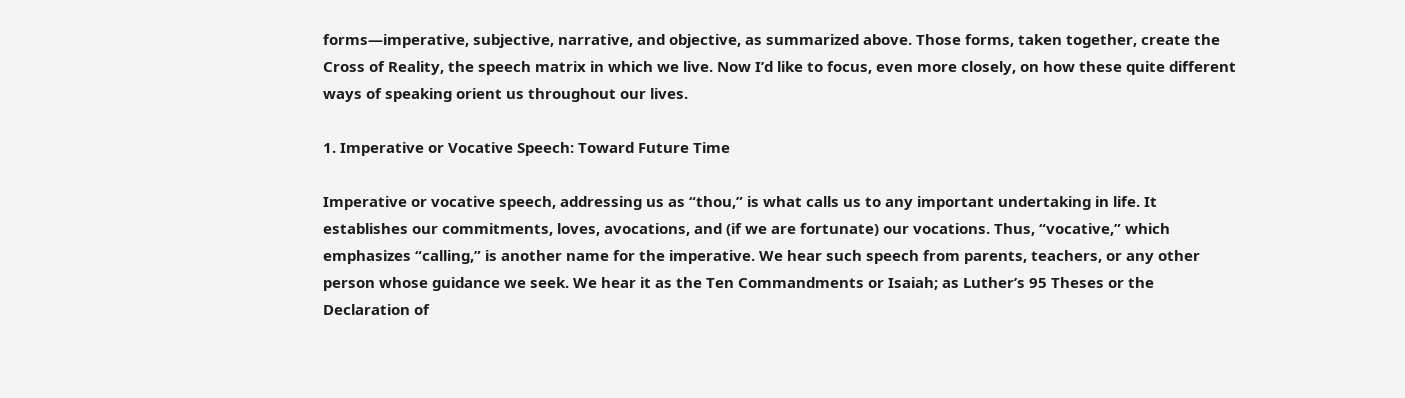forms—imperative, subjective, narrative, and objective, as summarized above. Those forms, taken together, create the Cross of Reality, the speech matrix in which we live. Now I’d like to focus, even more closely, on how these quite different ways of speaking orient us throughout our lives.

1. Imperative or Vocative Speech: Toward Future Time

Imperative or vocative speech, addressing us as “thou,” is what calls us to any important undertaking in life. It establishes our commitments, loves, avocations, and (if we are fortunate) our vocations. Thus, “vocative,” which emphasizes “calling,” is another name for the imperative. We hear such speech from parents, teachers, or any other person whose guidance we seek. We hear it as the Ten Commandments or Isaiah; as Luther’s 95 Theses or the Declaration of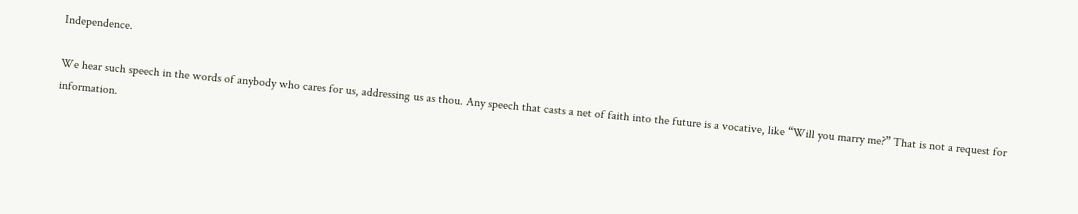Independence.

We hear such speech in the words of anybody who cares for us, addressing us as thou. Any speech that casts a net of faith into the future is a vocative, like “Will you marry me?” That is not a request for information.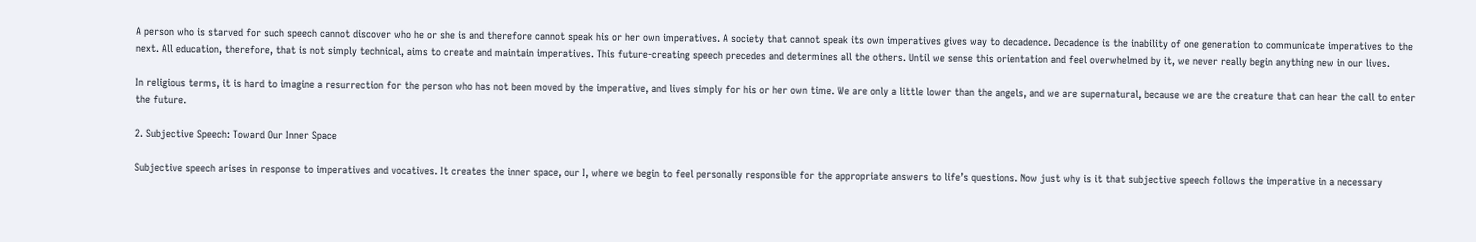A person who is starved for such speech cannot discover who he or she is and therefore cannot speak his or her own imperatives. A society that cannot speak its own imperatives gives way to decadence. Decadence is the inability of one generation to communicate imperatives to the next. All education, therefore, that is not simply technical, aims to create and maintain imperatives. This future-creating speech precedes and determines all the others. Until we sense this orientation and feel overwhelmed by it, we never really begin anything new in our lives.

In religious terms, it is hard to imagine a resurrection for the person who has not been moved by the imperative, and lives simply for his or her own time. We are only a little lower than the angels, and we are supernatural, because we are the creature that can hear the call to enter the future.

2. Subjective Speech: Toward Our Inner Space

Subjective speech arises in response to imperatives and vocatives. It creates the inner space, our I, where we begin to feel personally responsible for the appropriate answers to life’s questions. Now just why is it that subjective speech follows the imperative in a necessary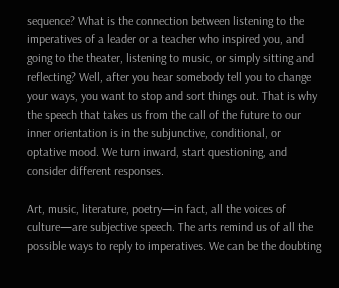sequence? What is the connection between listening to the imperatives of a leader or a teacher who inspired you, and going to the theater, listening to music, or simply sitting and reflecting? Well, after you hear somebody tell you to change your ways, you want to stop and sort things out. That is why the speech that takes us from the call of the future to our inner orientation is in the subjunctive, conditional, or optative mood. We turn inward, start questioning, and consider different responses.

Art, music, literature, poetry—in fact, all the voices of culture—are subjective speech. The arts remind us of all the possible ways to reply to imperatives. We can be the doubting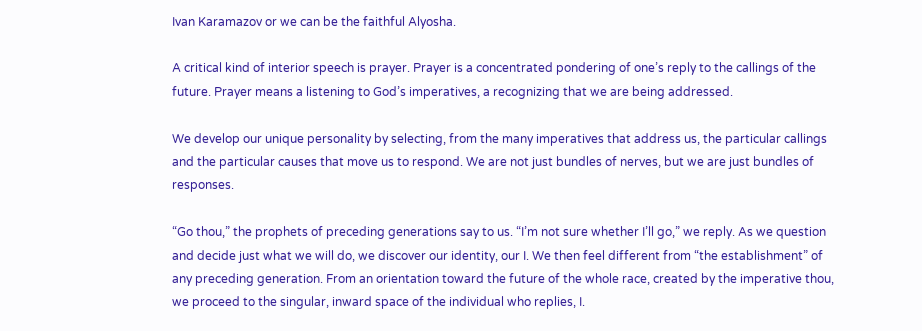Ivan Karamazov or we can be the faithful Alyosha.

A critical kind of interior speech is prayer. Prayer is a concentrated pondering of one’s reply to the callings of the future. Prayer means a listening to God’s imperatives, a recognizing that we are being addressed.

We develop our unique personality by selecting, from the many imperatives that address us, the particular callings and the particular causes that move us to respond. We are not just bundles of nerves, but we are just bundles of responses.

“Go thou,” the prophets of preceding generations say to us. “I’m not sure whether I’ll go,” we reply. As we question and decide just what we will do, we discover our identity, our I. We then feel different from “the establishment” of any preceding generation. From an orientation toward the future of the whole race, created by the imperative thou, we proceed to the singular, inward space of the individual who replies, I.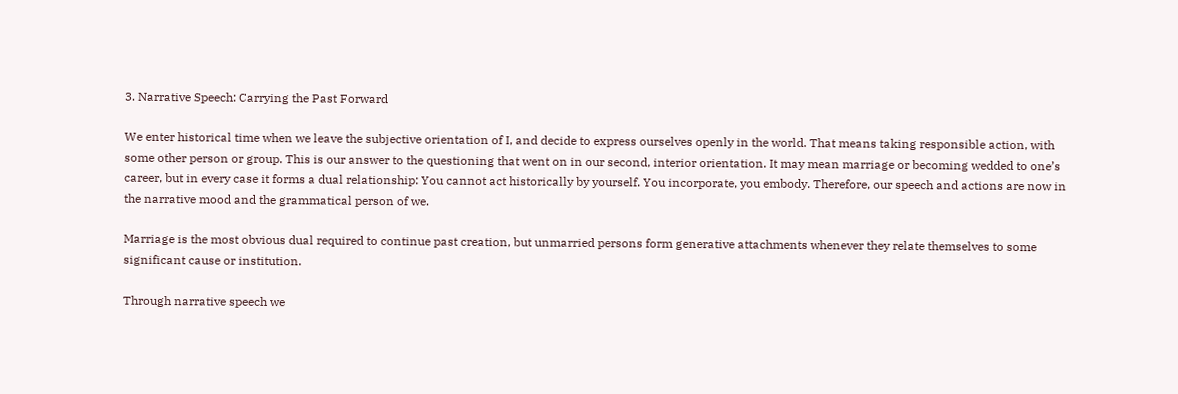3. Narrative Speech: Carrying the Past Forward

We enter historical time when we leave the subjective orientation of I, and decide to express ourselves openly in the world. That means taking responsible action, with some other person or group. This is our answer to the questioning that went on in our second, interior orientation. It may mean marriage or becoming wedded to one’s career, but in every case it forms a dual relationship: You cannot act historically by yourself. You incorporate, you embody. Therefore, our speech and actions are now in the narrative mood and the grammatical person of we.

Marriage is the most obvious dual required to continue past creation, but unmarried persons form generative attachments whenever they relate themselves to some significant cause or institution.

Through narrative speech we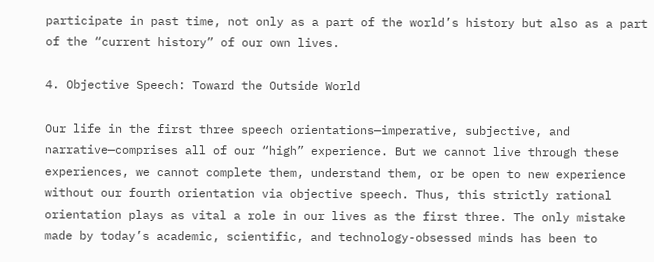participate in past time, not only as a part of the world’s history but also as a part of the “current history” of our own lives.

4. Objective Speech: Toward the Outside World

Our life in the first three speech orientations—imperative, subjective, and narrative—comprises all of our “high” experience. But we cannot live through these experiences, we cannot complete them, understand them, or be open to new experience without our fourth orientation via objective speech. Thus, this strictly rational orientation plays as vital a role in our lives as the first three. The only mistake made by today’s academic, scientific, and technology-obsessed minds has been to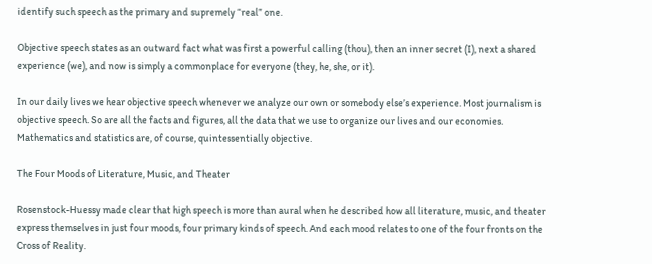identify such speech as the primary and supremely “real” one.

Objective speech states as an outward fact what was first a powerful calling (thou), then an inner secret (I), next a shared experience (we), and now is simply a commonplace for everyone (they, he, she, or it).

In our daily lives we hear objective speech whenever we analyze our own or somebody else’s experience. Most journalism is objective speech. So are all the facts and figures, all the data that we use to organize our lives and our economies. Mathematics and statistics are, of course, quintessentially objective.

The Four Moods of Literature, Music, and Theater

Rosenstock-Huessy made clear that high speech is more than aural when he described how all literature, music, and theater express themselves in just four moods, four primary kinds of speech. And each mood relates to one of the four fronts on the Cross of Reality.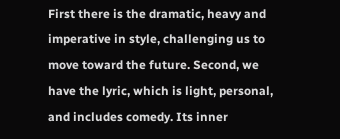First there is the dramatic, heavy and imperative in style, challenging us to move toward the future. Second, we have the lyric, which is light, personal, and includes comedy. Its inner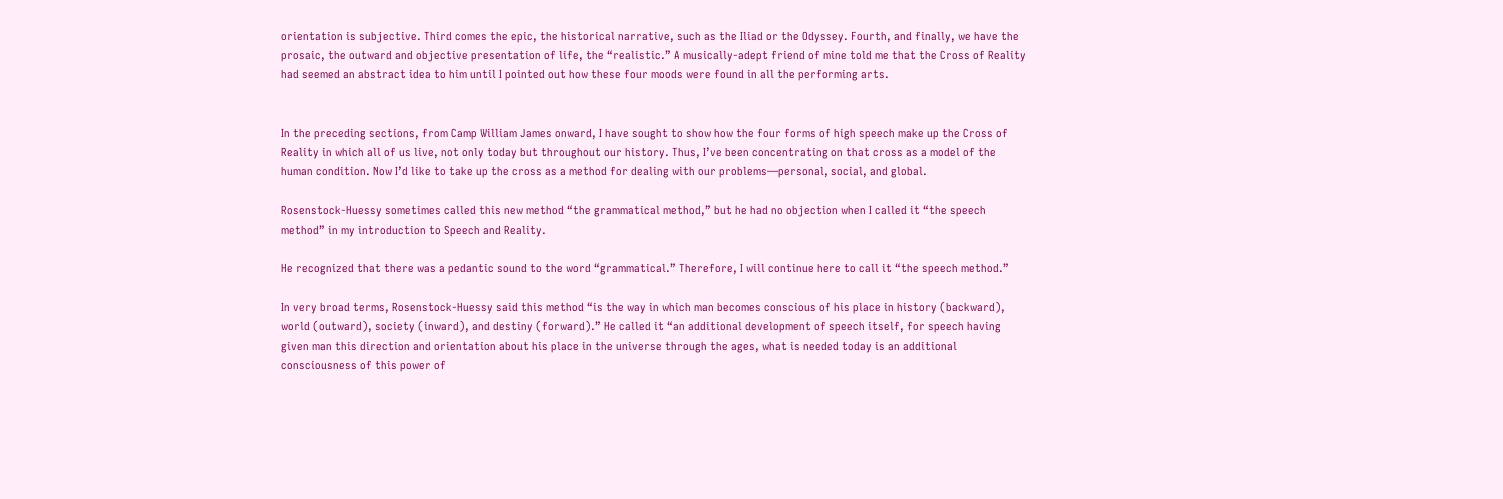orientation is subjective. Third comes the epic, the historical narrative, such as the Iliad or the Odyssey. Fourth, and finally, we have the prosaic, the outward and objective presentation of life, the “realistic.” A musically-adept friend of mine told me that the Cross of Reality had seemed an abstract idea to him until I pointed out how these four moods were found in all the performing arts.


In the preceding sections, from Camp William James onward, I have sought to show how the four forms of high speech make up the Cross of Reality in which all of us live, not only today but throughout our history. Thus, I’ve been concentrating on that cross as a model of the human condition. Now I’d like to take up the cross as a method for dealing with our problems—personal, social, and global.

Rosenstock-Huessy sometimes called this new method “the grammatical method,” but he had no objection when I called it “the speech method” in my introduction to Speech and Reality.

He recognized that there was a pedantic sound to the word “grammatical.” Therefore, I will continue here to call it “the speech method.”

In very broad terms, Rosenstock-Huessy said this method “is the way in which man becomes conscious of his place in history (backward), world (outward), society (inward), and destiny (forward).” He called it “an additional development of speech itself, for speech having given man this direction and orientation about his place in the universe through the ages, what is needed today is an additional consciousness of this power of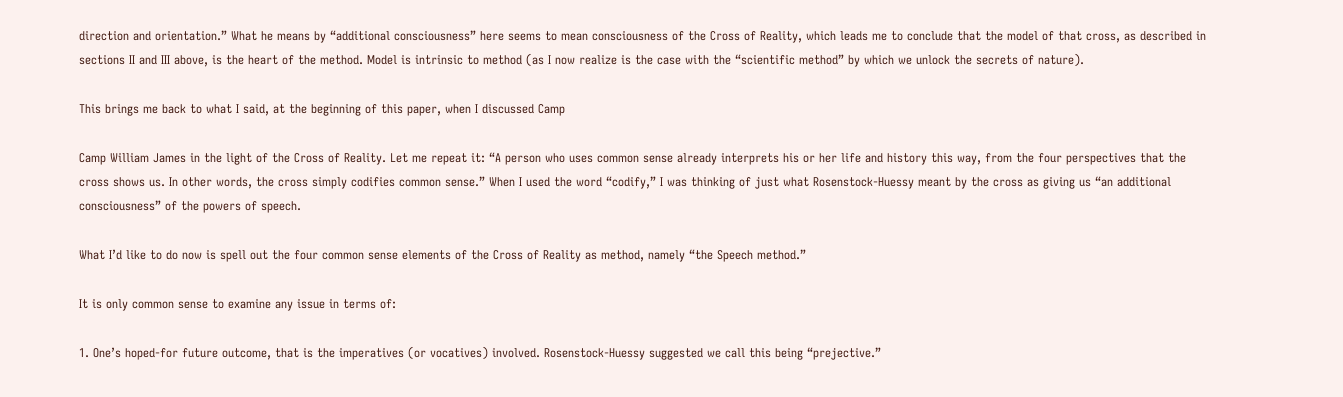direction and orientation.” What he means by “additional consciousness” here seems to mean consciousness of the Cross of Reality, which leads me to conclude that the model of that cross, as described in sections II and III above, is the heart of the method. Model is intrinsic to method (as I now realize is the case with the “scientific method” by which we unlock the secrets of nature).

This brings me back to what I said, at the beginning of this paper, when I discussed Camp

Camp William James in the light of the Cross of Reality. Let me repeat it: “A person who uses common sense already interprets his or her life and history this way, from the four perspectives that the cross shows us. In other words, the cross simply codifies common sense.” When I used the word “codify,” I was thinking of just what Rosenstock-Huessy meant by the cross as giving us “an additional consciousness” of the powers of speech.

What I’d like to do now is spell out the four common sense elements of the Cross of Reality as method, namely “the Speech method.”

It is only common sense to examine any issue in terms of:

1. One’s hoped-for future outcome, that is the imperatives (or vocatives) involved. Rosenstock-Huessy suggested we call this being “prejective.”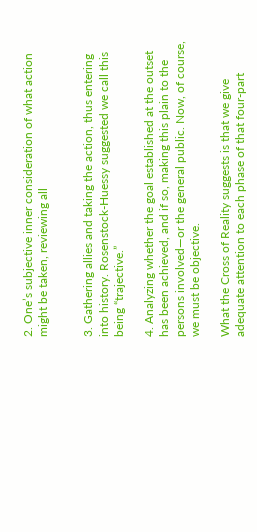2. One’s subjective inner consideration of what action might be taken, reviewing all


3. Gathering allies and taking the action, thus entering into history. Rosenstock-Huessy suggested we call this being “trajective.”

4. Analyzing whether the goal established at the outset has been achieved, and if so, making this plain to the persons involved—or the general public. Now, of course, we must be objective.

What the Cross of Reality suggests is that we give adequate attention to each phase of that four-part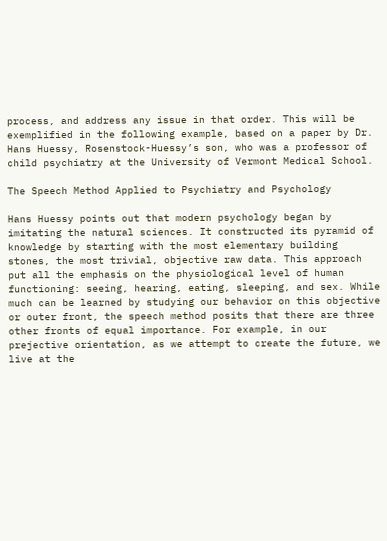process, and address any issue in that order. This will be exemplified in the following example, based on a paper by Dr. Hans Huessy, Rosenstock-Huessy’s son, who was a professor of child psychiatry at the University of Vermont Medical School.

The Speech Method Applied to Psychiatry and Psychology

Hans Huessy points out that modern psychology began by imitating the natural sciences. It constructed its pyramid of knowledge by starting with the most elementary building stones, the most trivial, objective raw data. This approach put all the emphasis on the physiological level of human functioning: seeing, hearing, eating, sleeping, and sex. While much can be learned by studying our behavior on this objective or outer front, the speech method posits that there are three other fronts of equal importance. For example, in our prejective orientation, as we attempt to create the future, we live at the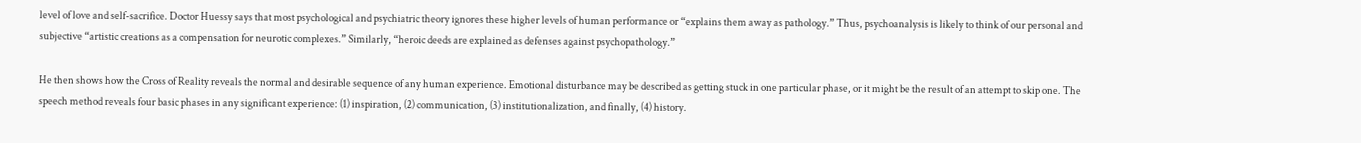level of love and self-sacrifice. Doctor Huessy says that most psychological and psychiatric theory ignores these higher levels of human performance or “explains them away as pathology.” Thus, psychoanalysis is likely to think of our personal and subjective “artistic creations as a compensation for neurotic complexes.” Similarly, “heroic deeds are explained as defenses against psychopathology.”

He then shows how the Cross of Reality reveals the normal and desirable sequence of any human experience. Emotional disturbance may be described as getting stuck in one particular phase, or it might be the result of an attempt to skip one. The speech method reveals four basic phases in any significant experience: (1) inspiration, (2) communication, (3) institutionalization, and finally, (4) history.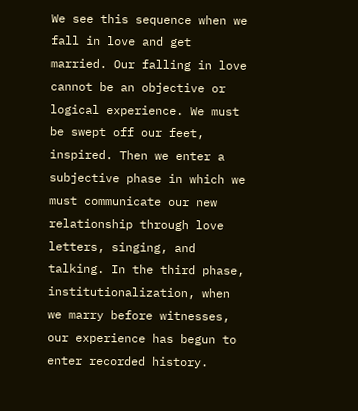We see this sequence when we fall in love and get married. Our falling in love cannot be an objective or logical experience. We must be swept off our feet, inspired. Then we enter a subjective phase in which we must communicate our new relationship through love letters, singing, and talking. In the third phase, institutionalization, when we marry before witnesses, our experience has begun to enter recorded history.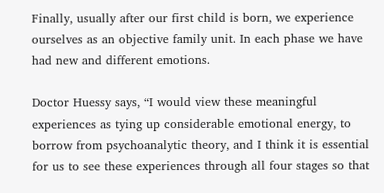Finally, usually after our first child is born, we experience ourselves as an objective family unit. In each phase we have had new and different emotions.

Doctor Huessy says, “I would view these meaningful experiences as tying up considerable emotional energy, to borrow from psychoanalytic theory, and I think it is essential for us to see these experiences through all four stages so that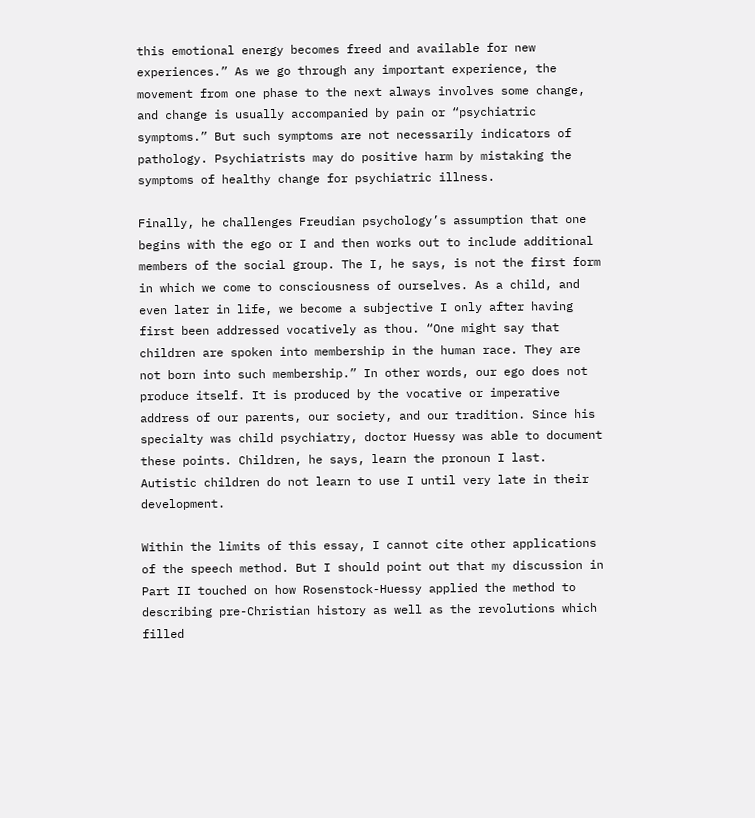this emotional energy becomes freed and available for new experiences.” As we go through any important experience, the movement from one phase to the next always involves some change, and change is usually accompanied by pain or “psychiatric symptoms.” But such symptoms are not necessarily indicators of pathology. Psychiatrists may do positive harm by mistaking the symptoms of healthy change for psychiatric illness.

Finally, he challenges Freudian psychology’s assumption that one begins with the ego or I and then works out to include additional members of the social group. The I, he says, is not the first form in which we come to consciousness of ourselves. As a child, and even later in life, we become a subjective I only after having first been addressed vocatively as thou. “One might say that children are spoken into membership in the human race. They are not born into such membership.” In other words, our ego does not produce itself. It is produced by the vocative or imperative address of our parents, our society, and our tradition. Since his specialty was child psychiatry, doctor Huessy was able to document these points. Children, he says, learn the pronoun I last. Autistic children do not learn to use I until very late in their development.

Within the limits of this essay, I cannot cite other applications of the speech method. But I should point out that my discussion in Part II touched on how Rosenstock-Huessy applied the method to describing pre-Christian history as well as the revolutions which filled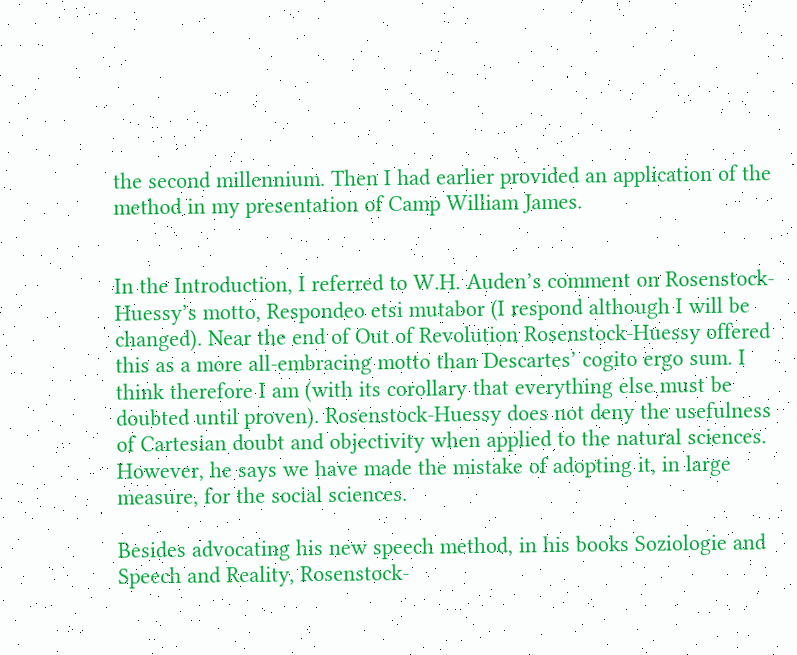the second millennium. Then I had earlier provided an application of the method in my presentation of Camp William James.


In the Introduction, I referred to W.H. Auden’s comment on Rosenstock-Huessy’s motto, Respondeo etsi mutabor (I respond although I will be changed). Near the end of Out of Revolution Rosenstock-Huessy offered this as a more all-embracing motto than Descartes’ cogito ergo sum. I think therefore I am (with its corollary that everything else must be doubted until proven). Rosenstock-Huessy does not deny the usefulness of Cartesian doubt and objectivity when applied to the natural sciences. However, he says we have made the mistake of adopting it, in large measure, for the social sciences.

Besides advocating his new speech method, in his books Soziologie and Speech and Reality, Rosenstock-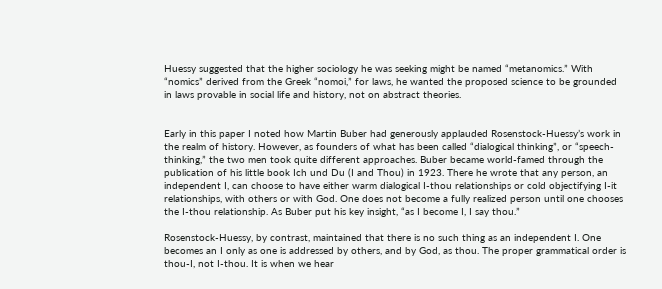Huessy suggested that the higher sociology he was seeking might be named “metanomics.” With “nomics” derived from the Greek “nomoi,” for laws, he wanted the proposed science to be grounded in laws provable in social life and history, not on abstract theories.


Early in this paper I noted how Martin Buber had generously applauded Rosenstock-Huessy’s work in the realm of history. However, as founders of what has been called “dialogical thinking”, or “speech-thinking,” the two men took quite different approaches. Buber became world-famed through the publication of his little book Ich und Du (I and Thou) in 1923. There he wrote that any person, an independent I, can choose to have either warm dialogical I-thou relationships or cold objectifying I-it relationships, with others or with God. One does not become a fully realized person until one chooses the I-thou relationship. As Buber put his key insight, “as I become I, I say thou.”

Rosenstock-Huessy, by contrast, maintained that there is no such thing as an independent I. One becomes an I only as one is addressed by others, and by God, as thou. The proper grammatical order is thou-I, not I-thou. It is when we hear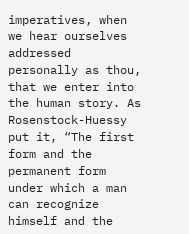imperatives, when we hear ourselves addressed personally as thou, that we enter into the human story. As Rosenstock-Huessy put it, “The first form and the permanent form under which a man can recognize himself and the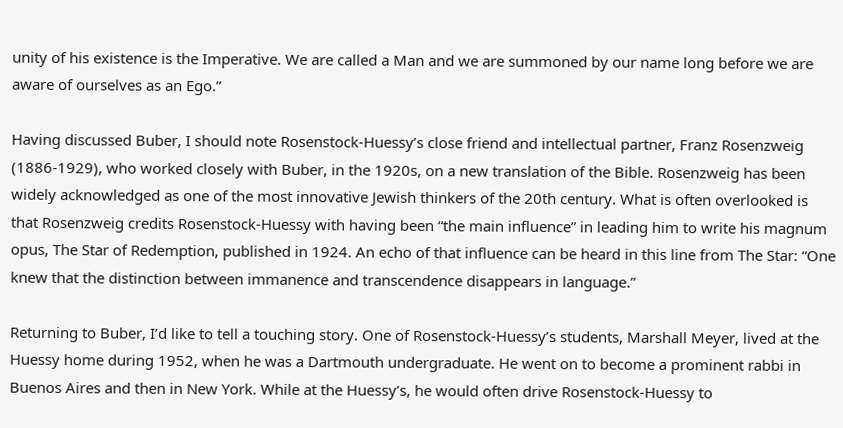unity of his existence is the Imperative. We are called a Man and we are summoned by our name long before we are aware of ourselves as an Ego.”

Having discussed Buber, I should note Rosenstock-Huessy’s close friend and intellectual partner, Franz Rosenzweig (1886-1929), who worked closely with Buber, in the 1920s, on a new translation of the Bible. Rosenzweig has been widely acknowledged as one of the most innovative Jewish thinkers of the 20th century. What is often overlooked is that Rosenzweig credits Rosenstock-Huessy with having been “the main influence” in leading him to write his magnum opus, The Star of Redemption, published in 1924. An echo of that influence can be heard in this line from The Star: “One knew that the distinction between immanence and transcendence disappears in language.”

Returning to Buber, I’d like to tell a touching story. One of Rosenstock-Huessy’s students, Marshall Meyer, lived at the Huessy home during 1952, when he was a Dartmouth undergraduate. He went on to become a prominent rabbi in Buenos Aires and then in New York. While at the Huessy’s, he would often drive Rosenstock-Huessy to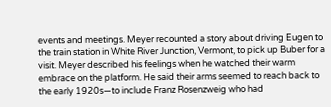events and meetings. Meyer recounted a story about driving Eugen to the train station in White River Junction, Vermont, to pick up Buber for a visit. Meyer described his feelings when he watched their warm embrace on the platform. He said their arms seemed to reach back to the early 1920s—to include Franz Rosenzweig who had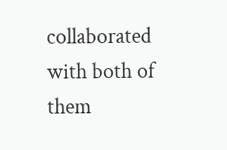collaborated with both of them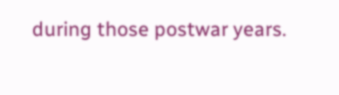during those postwar years.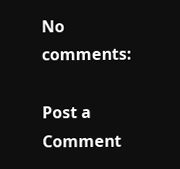No comments:

Post a Comment